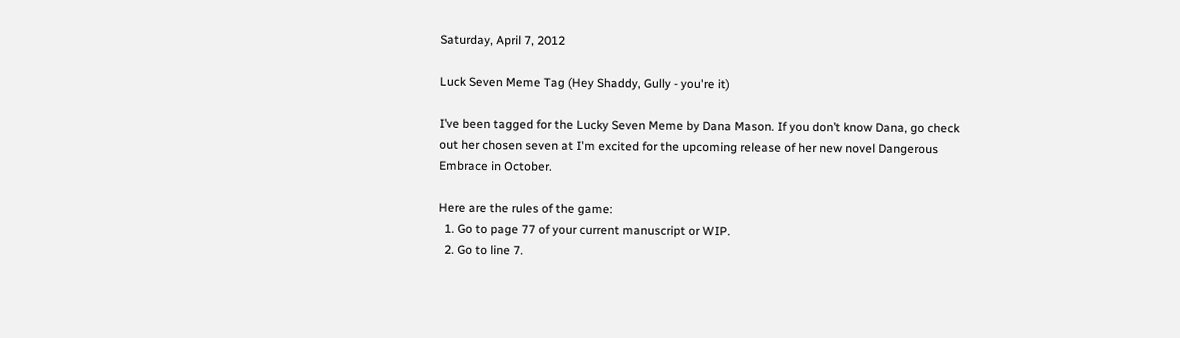Saturday, April 7, 2012

Luck Seven Meme Tag (Hey Shaddy, Gully - you're it)

I’ve been tagged for the Lucky Seven Meme by Dana Mason. If you don’t know Dana, go check out her chosen seven at I'm excited for the upcoming release of her new novel Dangerous Embrace in October.

Here are the rules of the game:
  1. Go to page 77 of your current manuscript or WIP.
  2. Go to line 7.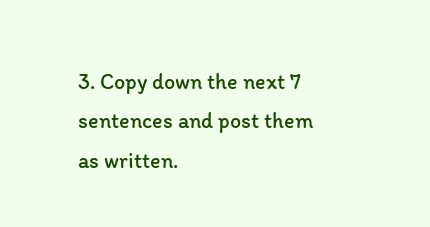3. Copy down the next 7 sentences and post them as written.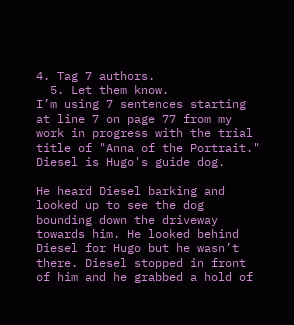4. Tag 7 authors.
  5. Let them know.
I’m using 7 sentences starting at line 7 on page 77 from my work in progress with the trial title of "Anna of the Portrait." Diesel is Hugo's guide dog.

He heard Diesel barking and looked up to see the dog bounding down the driveway towards him. He looked behind Diesel for Hugo but he wasn’t there. Diesel stopped in front of him and he grabbed a hold of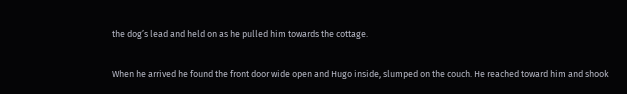the dog’s lead and held on as he pulled him towards the cottage.

When he arrived he found the front door wide open and Hugo inside, slumped on the couch. He reached toward him and shook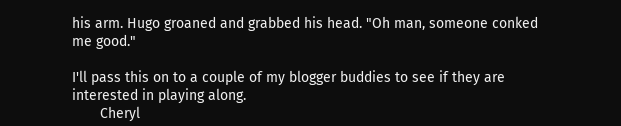his arm. Hugo groaned and grabbed his head. "Oh man, someone conked me good."

I'll pass this on to a couple of my blogger buddies to see if they are interested in playing along.
       Cheryl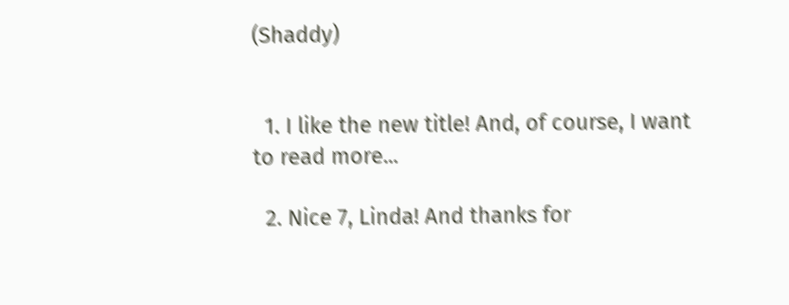(Shaddy)


  1. I like the new title! And, of course, I want to read more...

  2. Nice 7, Linda! And thanks for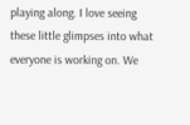playing along. I love seeing these little glimpses into what everyone is working on. We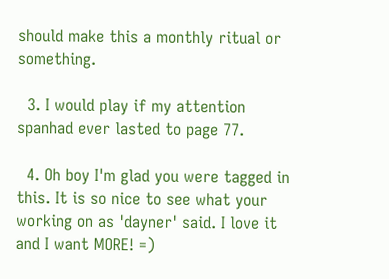should make this a monthly ritual or something.

  3. I would play if my attention spanhad ever lasted to page 77.

  4. Oh boy I'm glad you were tagged in this. It is so nice to see what your working on as 'dayner' said. I love it and I want MORE! =)